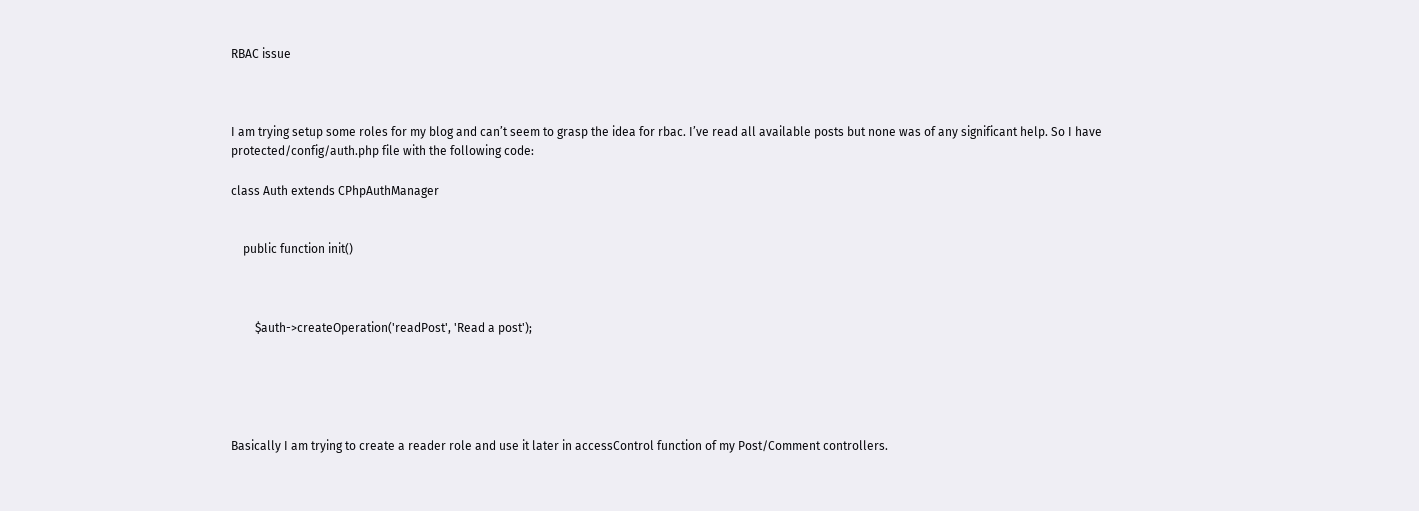RBAC issue



I am trying setup some roles for my blog and can’t seem to grasp the idea for rbac. I’ve read all available posts but none was of any significant help. So I have protected/config/auth.php file with the following code:

class Auth extends CPhpAuthManager


    public function init()



        $auth->createOperation('readPost', 'Read a post');





Basically I am trying to create a reader role and use it later in accessControl function of my Post/Comment controllers.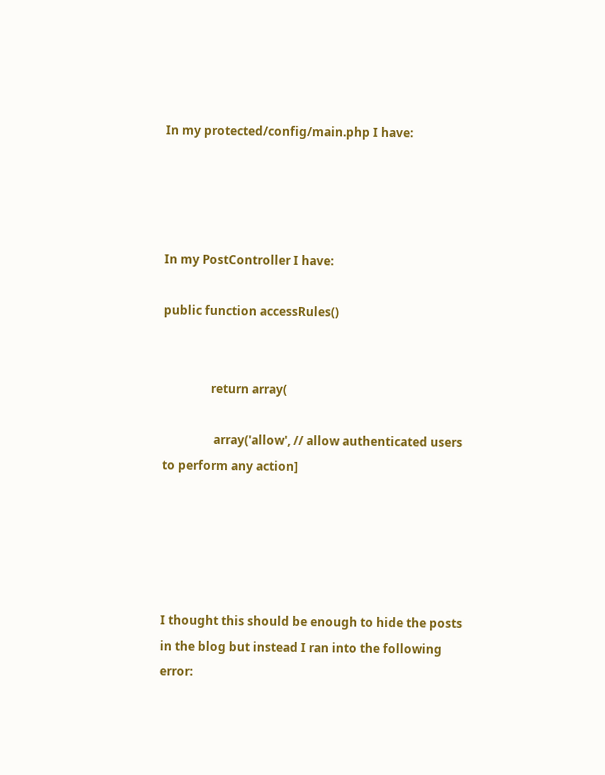In my protected/config/main.php I have:




In my PostController I have:

public function accessRules()


                return array(

                 array('allow', // allow authenticated users to perform any action]





I thought this should be enough to hide the posts in the blog but instead I ran into the following error: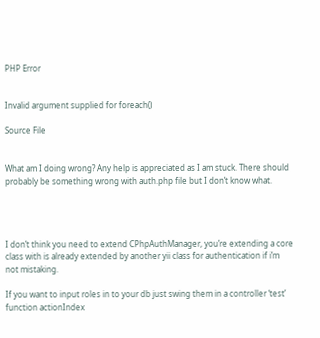PHP Error


Invalid argument supplied for foreach()

Source File


What am I doing wrong? Any help is appreciated as I am stuck. There should probably be something wrong with auth.php file but I don’t know what.




I don’t think you need to extend CPhpAuthManager, you’re extending a core class with is already extended by another yii class for authentication if i’m not mistaking.

If you want to input roles in to your db just swing them in a controller ‘test’ function actionIndex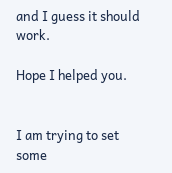and I guess it should work.

Hope I helped you.


I am trying to set some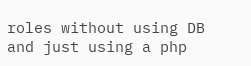roles without using DB and just using a php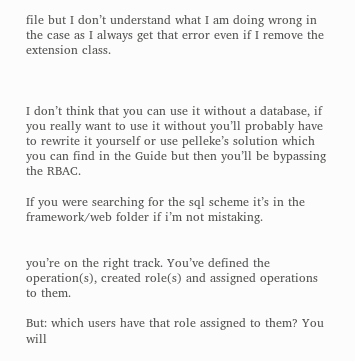file but I don’t understand what I am doing wrong in the case as I always get that error even if I remove the extension class.



I don’t think that you can use it without a database, if you really want to use it without you’ll probably have to rewrite it yourself or use pelleke’s solution which you can find in the Guide but then you’ll be bypassing the RBAC.

If you were searching for the sql scheme it’s in the framework/web folder if i’m not mistaking.


you’re on the right track. You’ve defined the operation(s), created role(s) and assigned operations to them.

But: which users have that role assigned to them? You will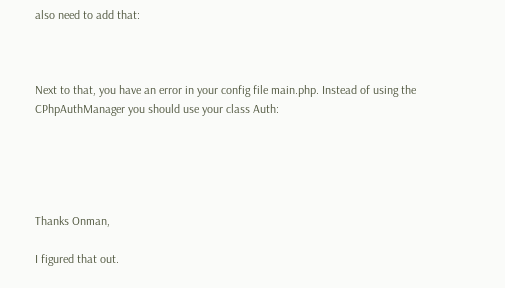also need to add that:



Next to that, you have an error in your config file main.php. Instead of using the CPhpAuthManager you should use your class Auth:





Thanks Onman,

I figured that out.